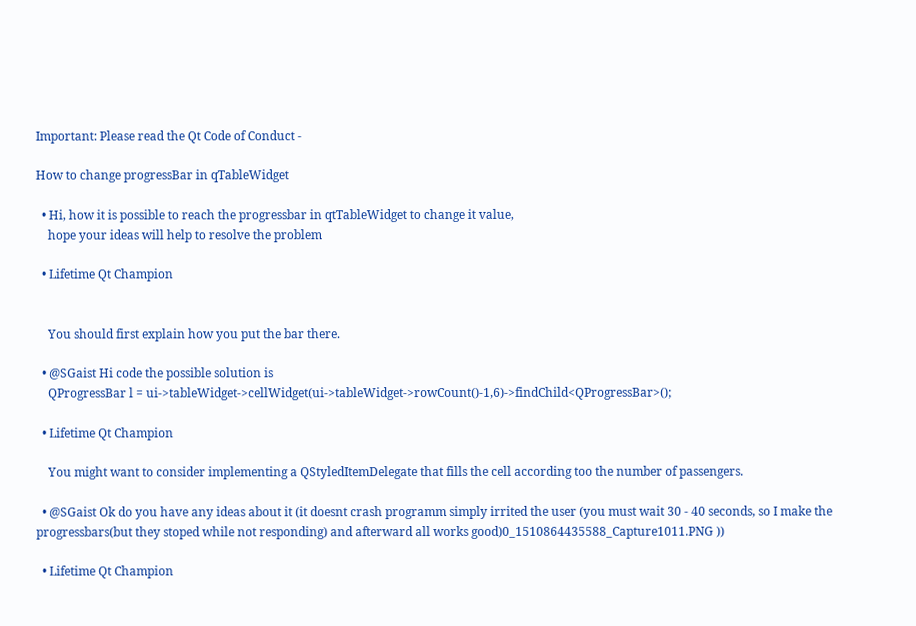Important: Please read the Qt Code of Conduct -

How to change progressBar in qTableWidget

  • Hi, how it is possible to reach the progressbar in qtTableWidget to change it value,
    hope your ideas will help to resolve the problem

  • Lifetime Qt Champion


    You should first explain how you put the bar there.

  • @SGaist Hi code the possible solution is
    QProgressBar l = ui->tableWidget->cellWidget(ui->tableWidget->rowCount()-1,6)->findChild<QProgressBar>();

  • Lifetime Qt Champion

    You might want to consider implementing a QStyledItemDelegate that fills the cell according too the number of passengers.

  • @SGaist Ok do you have any ideas about it (it doesnt crash programm simply irrited the user (you must wait 30 - 40 seconds, so I make the progressbars(but they stoped while not responding) and afterward all works good)0_1510864435588_Capture1011.PNG ))

  • Lifetime Qt Champion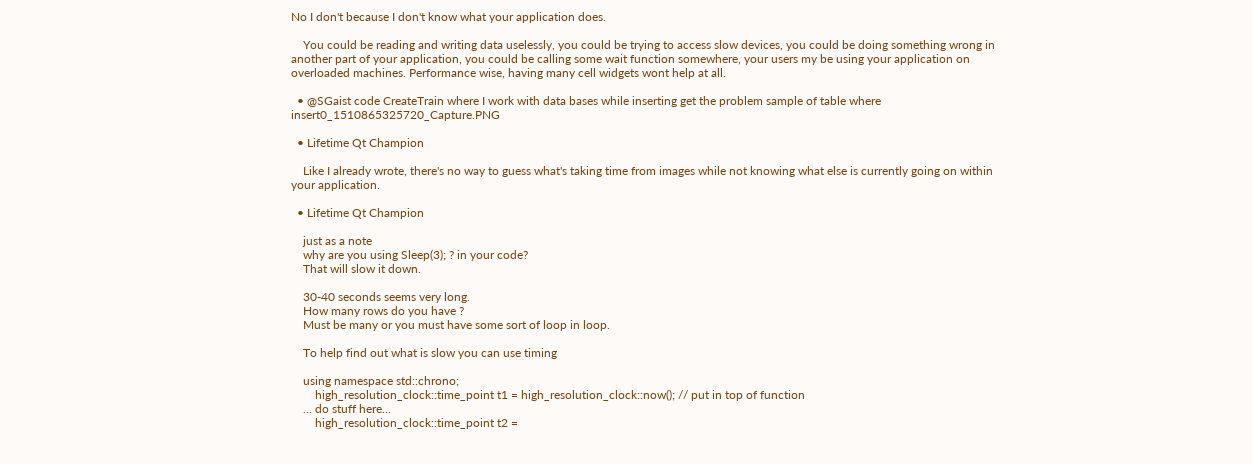No I don't because I don't know what your application does.

    You could be reading and writing data uselessly, you could be trying to access slow devices, you could be doing something wrong in another part of your application, you could be calling some wait function somewhere, your users my be using your application on overloaded machines. Performance wise, having many cell widgets wont help at all.

  • @SGaist code CreateTrain where I work with data bases while inserting get the problem sample of table where insert0_1510865325720_Capture.PNG

  • Lifetime Qt Champion

    Like I already wrote, there's no way to guess what's taking time from images while not knowing what else is currently going on within your application.

  • Lifetime Qt Champion

    just as a note
    why are you using Sleep(3); ? in your code?
    That will slow it down.

    30-40 seconds seems very long.
    How many rows do you have ?
    Must be many or you must have some sort of loop in loop.

    To help find out what is slow you can use timing

    using namespace std::chrono;
        high_resolution_clock::time_point t1 = high_resolution_clock::now(); // put in top of function
    ... do stuff here...
        high_resolution_clock::time_point t2 =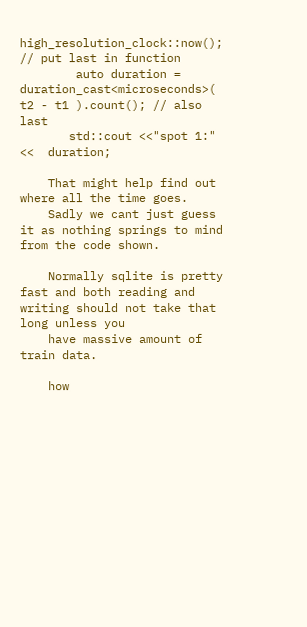high_resolution_clock::now(); // put last in function
        auto duration = duration_cast<microseconds>( t2 - t1 ).count(); // also last
       std::cout <<"spot 1:" <<  duration;

    That might help find out where all the time goes.
    Sadly we cant just guess it as nothing springs to mind from the code shown.

    Normally sqlite is pretty fast and both reading and writing should not take that long unless you
    have massive amount of train data.

    how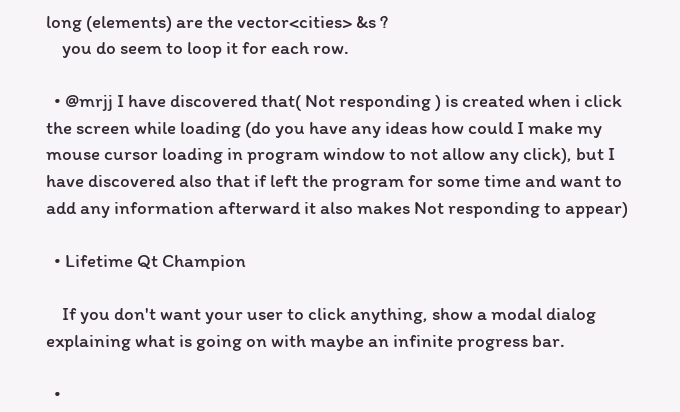long (elements) are the vector<cities> &s ?
    you do seem to loop it for each row.

  • @mrjj I have discovered that( Not responding ) is created when i click the screen while loading (do you have any ideas how could I make my mouse cursor loading in program window to not allow any click), but I have discovered also that if left the program for some time and want to add any information afterward it also makes Not responding to appear)

  • Lifetime Qt Champion

    If you don't want your user to click anything, show a modal dialog explaining what is going on with maybe an infinite progress bar.

  •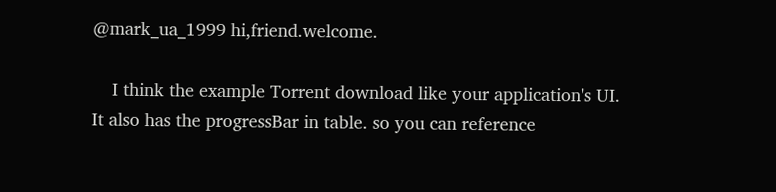@mark_ua_1999 hi,friend.welcome.

    I think the example Torrent download like your application's UI. It also has the progressBar in table. so you can reference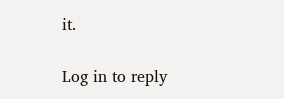it.

Log in to reply